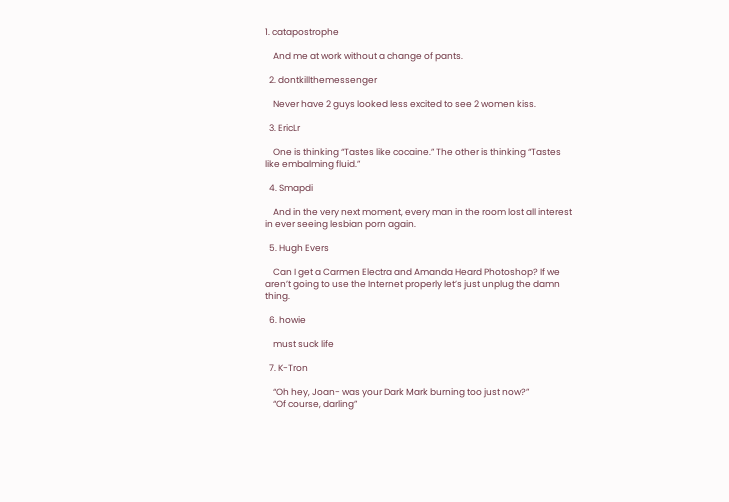1. catapostrophe

    And me at work without a change of pants.

  2. dontkillthemessenger

    Never have 2 guys looked less excited to see 2 women kiss.

  3. EricLr

    One is thinking “Tastes like cocaine.” The other is thinking “Tastes like embalming fluid.”

  4. Smapdi

    And in the very next moment, every man in the room lost all interest in ever seeing lesbian porn again.

  5. Hugh Evers

    Can I get a Carmen Electra and Amanda Heard Photoshop? If we aren’t going to use the Internet properly let’s just unplug the damn thing.

  6. howie

    must suck life

  7. K-Tron

    “Oh hey, Joan- was your Dark Mark burning too just now?”
    “Of course, darling”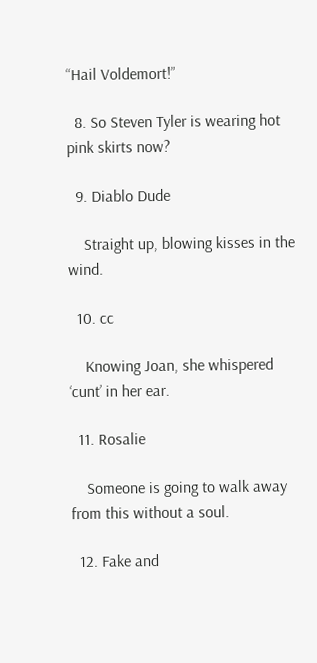“Hail Voldemort!”

  8. So Steven Tyler is wearing hot pink skirts now?

  9. Diablo Dude

    Straight up, blowing kisses in the wind.

  10. cc

    Knowing Joan, she whispered ‘cunt’ in her ear.

  11. Rosalie

    Someone is going to walk away from this without a soul.

  12. Fake and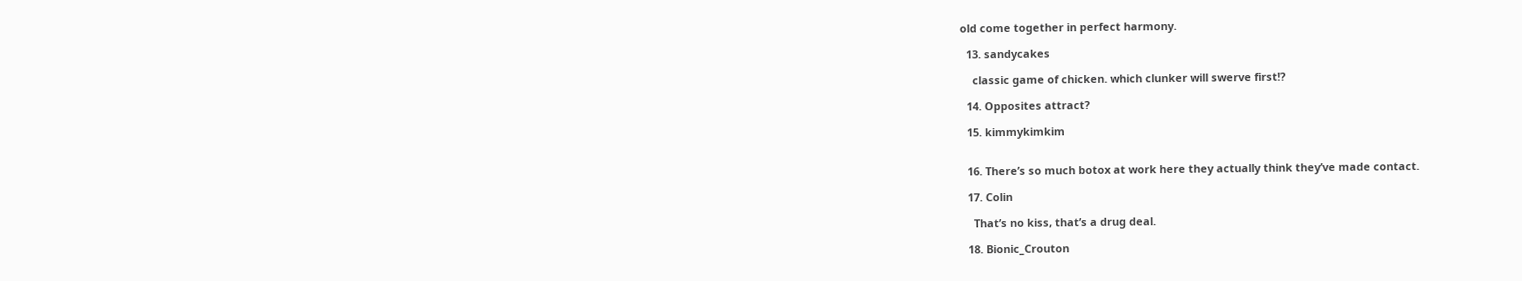old come together in perfect harmony.

  13. sandycakes

    classic game of chicken. which clunker will swerve first!?

  14. Opposites attract?

  15. kimmykimkim


  16. There’s so much botox at work here they actually think they’ve made contact.

  17. Colin

    That’s no kiss, that’s a drug deal.

  18. Bionic_Crouton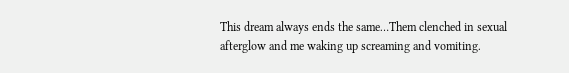This dream always ends the same…Them clenched in sexual afterglow and me waking up screaming and vomiting.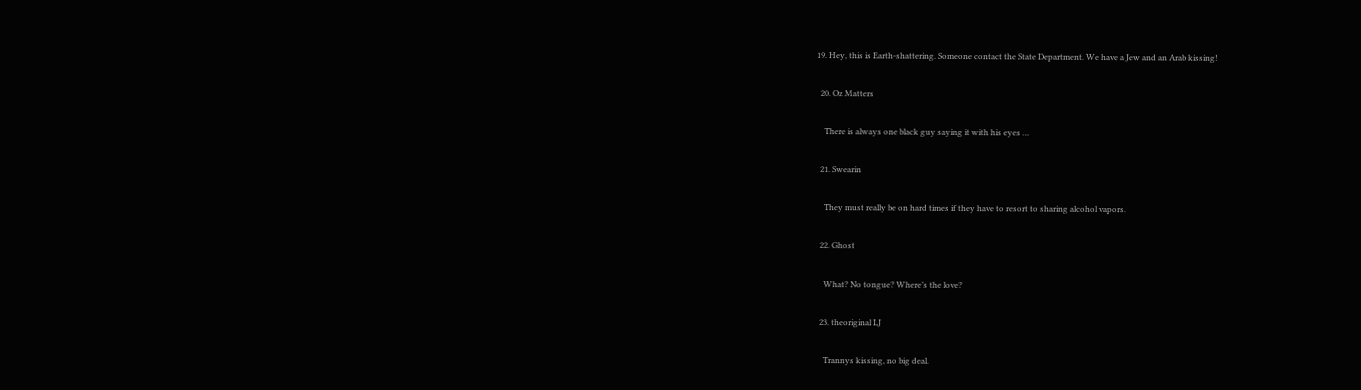19. Hey, this is Earth-shattering. Someone contact the State Department. We have a Jew and an Arab kissing!

  20. Oz Matters

    There is always one black guy saying it with his eyes …

  21. Swearin

    They must really be on hard times if they have to resort to sharing alcohol vapors.

  22. Ghost

    What? No tongue? Where’s the love?

  23. theoriginal LJ

    Trannys kissing, no big deal.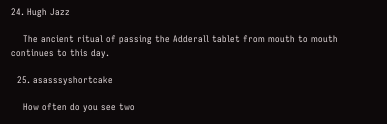24. Hugh Jazz

    The ancient ritual of passing the Adderall tablet from mouth to mouth continues to this day.

  25. asasssyshortcake

    How often do you see two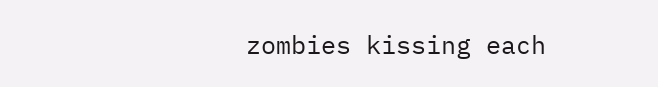zombies kissing each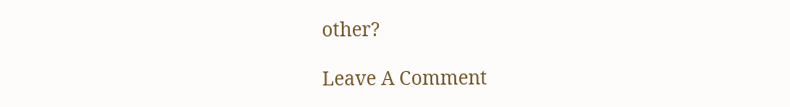other?

Leave A Comment